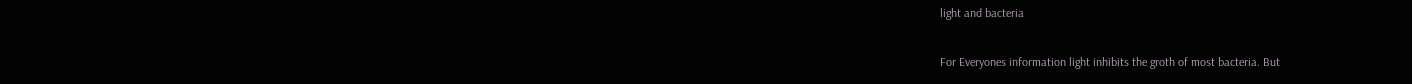light and bacteria

For Everyones information light inhibits the groth of most bacteria. But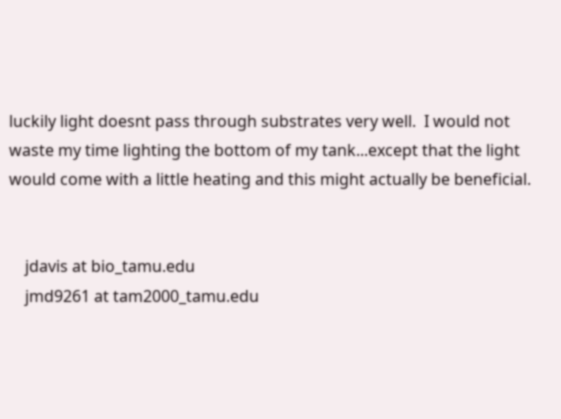luckily light doesnt pass through substrates very well.  I would not
waste my time lighting the bottom of my tank...except that the light
would come with a little heating and this might actually be beneficial.


    jdavis at bio_tamu.edu
    jmd9261 at tam2000_tamu.edu